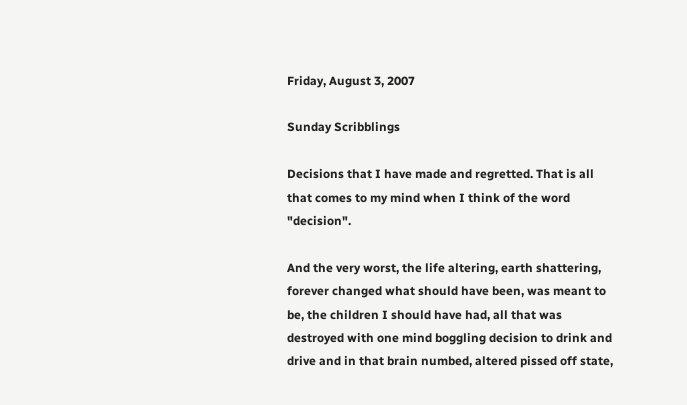Friday, August 3, 2007

Sunday Scribblings

Decisions that I have made and regretted. That is all that comes to my mind when I think of the word "decision".

And the very worst, the life altering, earth shattering, forever changed what should have been, was meant to be, the children I should have had, all that was destroyed with one mind boggling decision to drink and drive and in that brain numbed, altered pissed off state,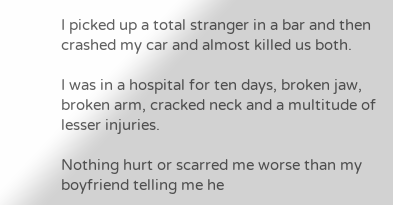I picked up a total stranger in a bar and then crashed my car and almost killed us both.

I was in a hospital for ten days, broken jaw, broken arm, cracked neck and a multitude of lesser injuries.

Nothing hurt or scarred me worse than my boyfriend telling me he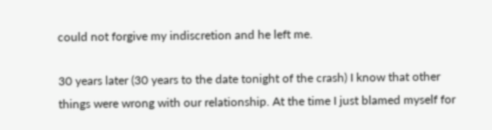could not forgive my indiscretion and he left me.

30 years later (30 years to the date tonight of the crash) I know that other things were wrong with our relationship. At the time I just blamed myself for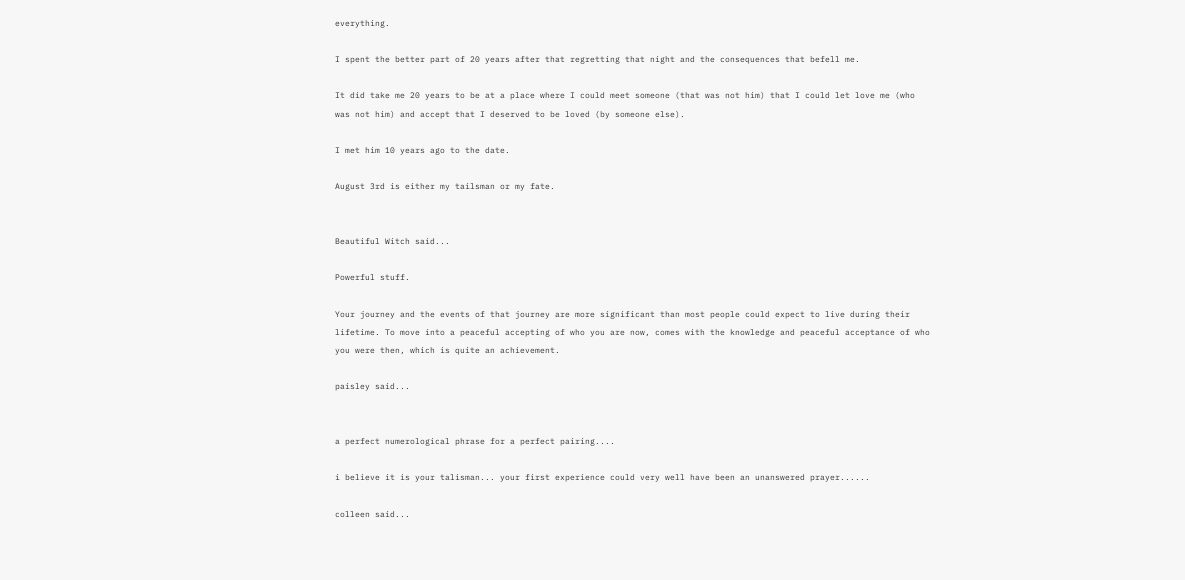everything.

I spent the better part of 20 years after that regretting that night and the consequences that befell me.

It did take me 20 years to be at a place where I could meet someone (that was not him) that I could let love me (who was not him) and accept that I deserved to be loved (by someone else).

I met him 10 years ago to the date.

August 3rd is either my tailsman or my fate.


Beautiful Witch said...

Powerful stuff.

Your journey and the events of that journey are more significant than most people could expect to live during their lifetime. To move into a peaceful accepting of who you are now, comes with the knowledge and peaceful acceptance of who you were then, which is quite an achievement.

paisley said...


a perfect numerological phrase for a perfect pairing....

i believe it is your talisman... your first experience could very well have been an unanswered prayer......

colleen said...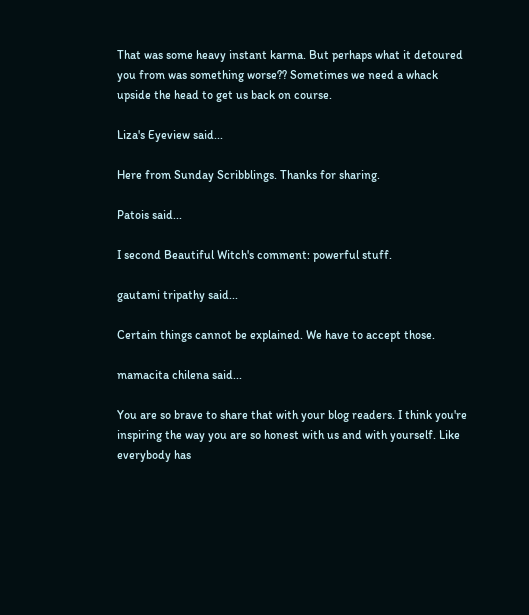That was some heavy instant karma. But perhaps what it detoured you from was something worse?? Sometimes we need a whack upside the head to get us back on course.

Liza's Eyeview said...

Here from Sunday Scribblings. Thanks for sharing.

Patois said...

I second Beautiful Witch's comment: powerful stuff.

gautami tripathy said...

Certain things cannot be explained. We have to accept those.

mamacita chilena said...

You are so brave to share that with your blog readers. I think you're inspiring the way you are so honest with us and with yourself. Like everybody has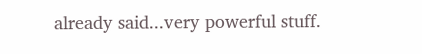already said...very powerful stuff.